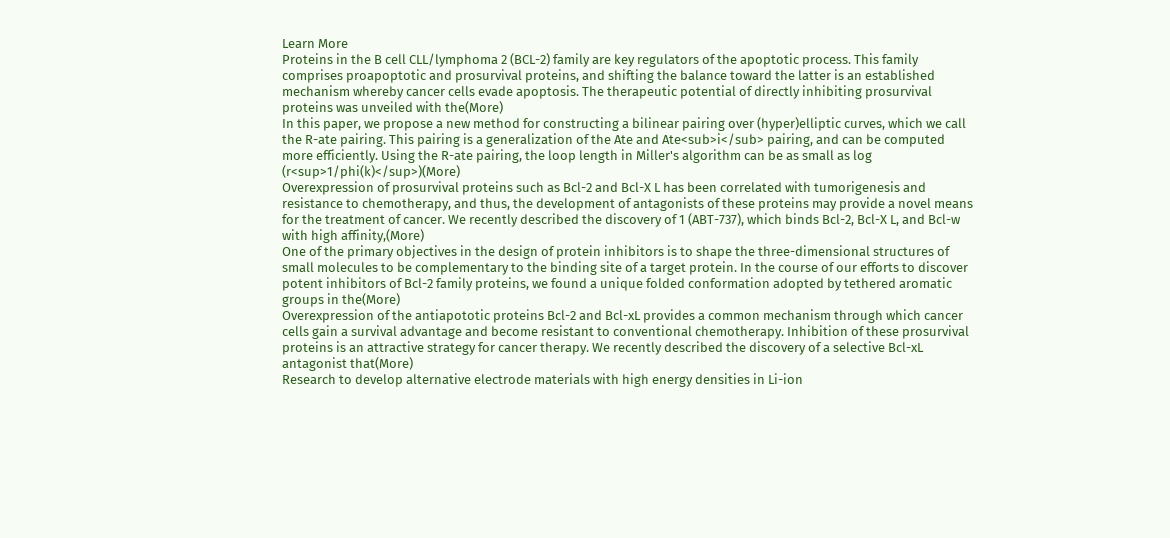Learn More
Proteins in the B cell CLL/lymphoma 2 (BCL-2) family are key regulators of the apoptotic process. This family comprises proapoptotic and prosurvival proteins, and shifting the balance toward the latter is an established mechanism whereby cancer cells evade apoptosis. The therapeutic potential of directly inhibiting prosurvival proteins was unveiled with the(More)
In this paper, we propose a new method for constructing a bilinear pairing over (hyper)elliptic curves, which we call the R-ate pairing. This pairing is a generalization of the Ate and Ate<sub>i</sub> pairing, and can be computed more efficiently. Using the R-ate pairing, the loop length in Miller's algorithm can be as small as log (r<sup>1/phi(k)</sup>)(More)
Overexpression of prosurvival proteins such as Bcl-2 and Bcl-X L has been correlated with tumorigenesis and resistance to chemotherapy, and thus, the development of antagonists of these proteins may provide a novel means for the treatment of cancer. We recently described the discovery of 1 (ABT-737), which binds Bcl-2, Bcl-X L, and Bcl-w with high affinity,(More)
One of the primary objectives in the design of protein inhibitors is to shape the three-dimensional structures of small molecules to be complementary to the binding site of a target protein. In the course of our efforts to discover potent inhibitors of Bcl-2 family proteins, we found a unique folded conformation adopted by tethered aromatic groups in the(More)
Overexpression of the antiapototic proteins Bcl-2 and Bcl-xL provides a common mechanism through which cancer cells gain a survival advantage and become resistant to conventional chemotherapy. Inhibition of these prosurvival proteins is an attractive strategy for cancer therapy. We recently described the discovery of a selective Bcl-xL antagonist that(More)
Research to develop alternative electrode materials with high energy densities in Li-ion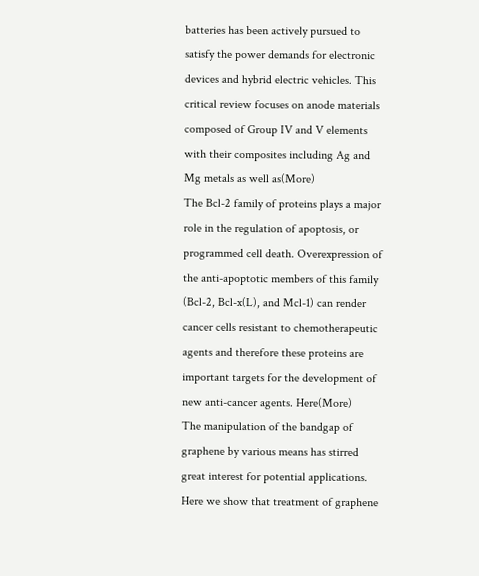batteries has been actively pursued to satisfy the power demands for electronic devices and hybrid electric vehicles. This critical review focuses on anode materials composed of Group IV and V elements with their composites including Ag and Mg metals as well as(More)
The Bcl-2 family of proteins plays a major role in the regulation of apoptosis, or programmed cell death. Overexpression of the anti-apoptotic members of this family (Bcl-2, Bcl-x(L), and Mcl-1) can render cancer cells resistant to chemotherapeutic agents and therefore these proteins are important targets for the development of new anti-cancer agents. Here(More)
The manipulation of the bandgap of graphene by various means has stirred great interest for potential applications. Here we show that treatment of graphene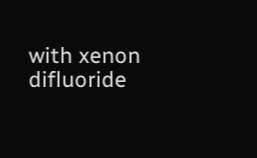with xenon difluoride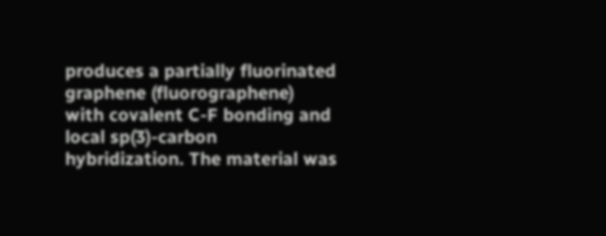produces a partially fluorinated graphene (fluorographene) with covalent C-F bonding and local sp(3)-carbon hybridization. The material was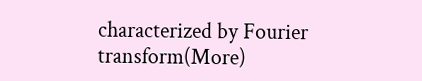characterized by Fourier transform(More)